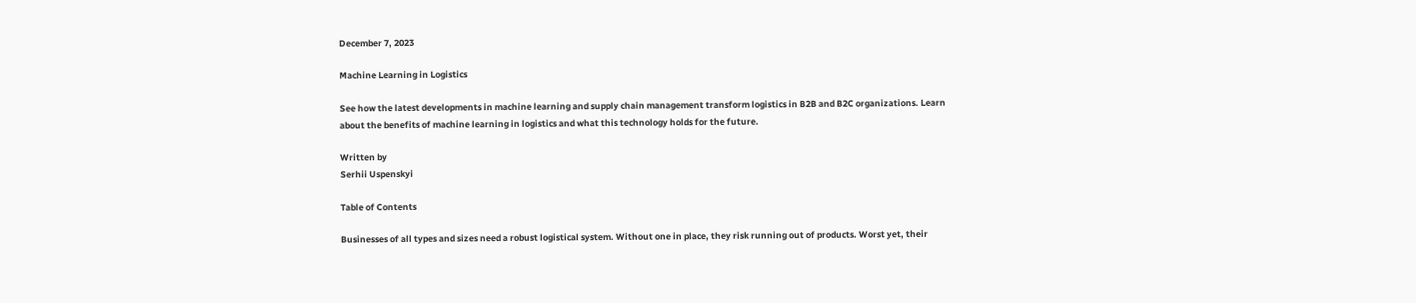December 7, 2023

Machine Learning in Logistics

See how the latest developments in machine learning and supply chain management transform logistics in B2B and B2C organizations. Learn about the benefits of machine learning in logistics and what this technology holds for the future.

Written by
Serhii Uspenskyi

Table of Contents

Businesses of all types and sizes need a robust logistical system. Without one in place, they risk running out of products. Worst yet, their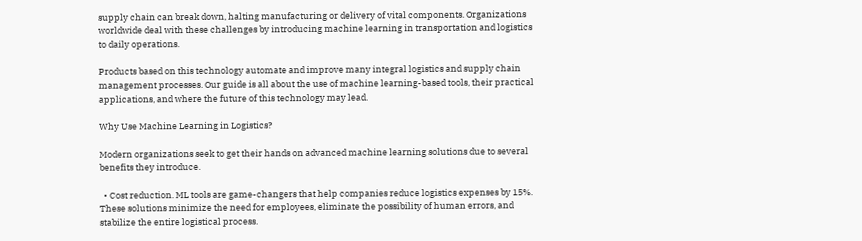supply chain can break down, halting manufacturing or delivery of vital components. Organizations worldwide deal with these challenges by introducing machine learning in transportation and logistics to daily operations.

Products based on this technology automate and improve many integral logistics and supply chain management processes. Our guide is all about the use of machine learning-based tools, their practical applications, and where the future of this technology may lead.

Why Use Machine Learning in Logistics?

Modern organizations seek to get their hands on advanced machine learning solutions due to several benefits they introduce.

  • Cost reduction. ML tools are game-changers that help companies reduce logistics expenses by 15%. These solutions minimize the need for employees, eliminate the possibility of human errors, and stabilize the entire logistical process.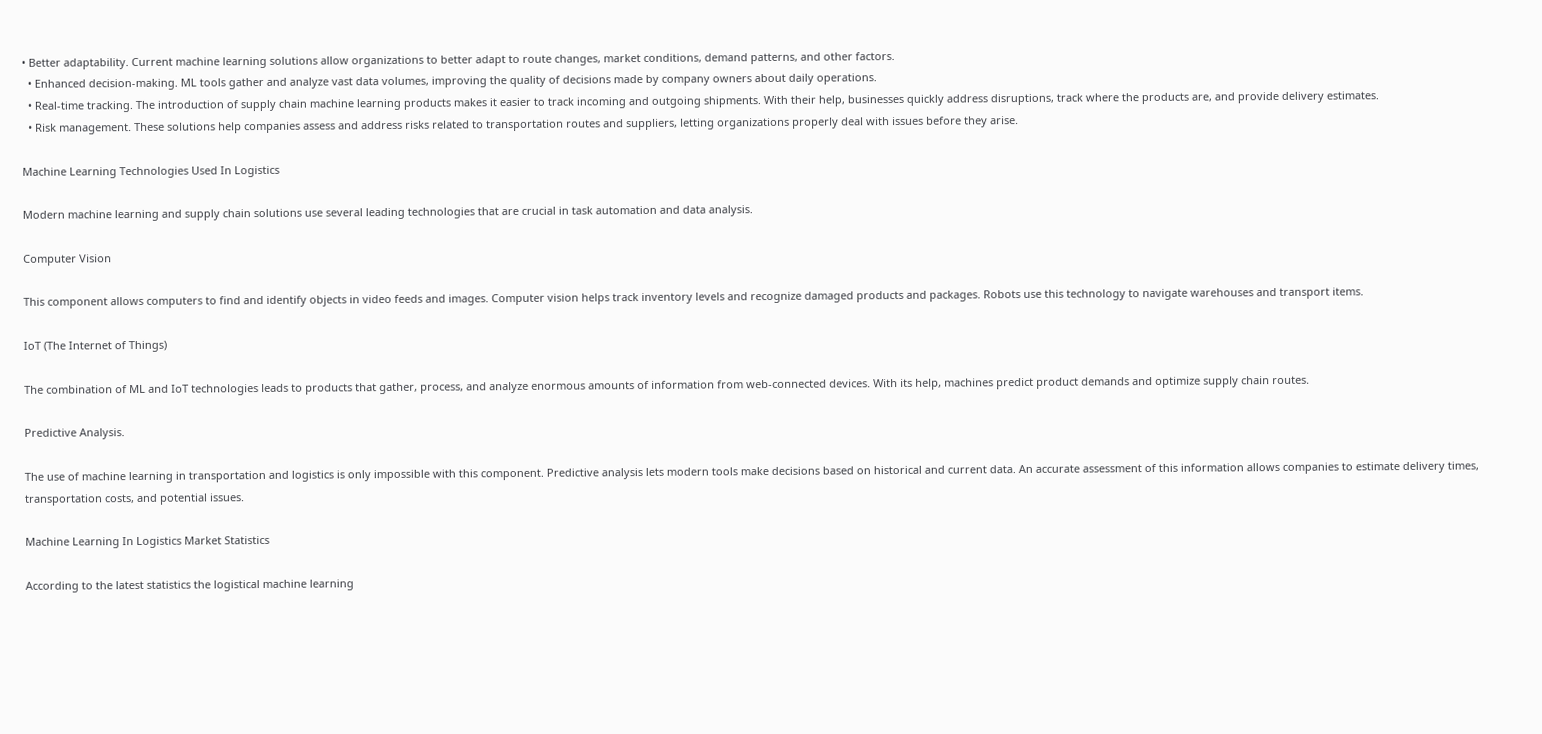• Better adaptability. Current machine learning solutions allow organizations to better adapt to route changes, market conditions, demand patterns, and other factors.
  • Enhanced decision-making. ML tools gather and analyze vast data volumes, improving the quality of decisions made by company owners about daily operations.
  • Real-time tracking. The introduction of supply chain machine learning products makes it easier to track incoming and outgoing shipments. With their help, businesses quickly address disruptions, track where the products are, and provide delivery estimates.
  • Risk management. These solutions help companies assess and address risks related to transportation routes and suppliers, letting organizations properly deal with issues before they arise.

Machine Learning Technologies Used In Logistics

Modern machine learning and supply chain solutions use several leading technologies that are crucial in task automation and data analysis.

Computer Vision

This component allows computers to find and identify objects in video feeds and images. Computer vision helps track inventory levels and recognize damaged products and packages. Robots use this technology to navigate warehouses and transport items.

IoT (The Internet of Things)

The combination of ML and IoT technologies leads to products that gather, process, and analyze enormous amounts of information from web-connected devices. With its help, machines predict product demands and optimize supply chain routes.

Predictive Analysis.

The use of machine learning in transportation and logistics is only impossible with this component. Predictive analysis lets modern tools make decisions based on historical and current data. An accurate assessment of this information allows companies to estimate delivery times, transportation costs, and potential issues.

Machine Learning In Logistics Market Statistics

According to the latest statistics the logistical machine learning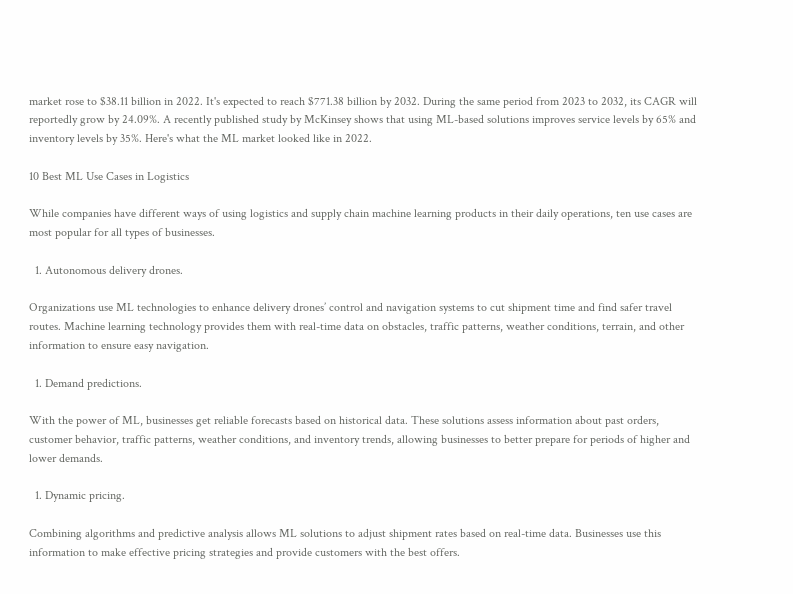market rose to $38.11 billion in 2022. It's expected to reach $771.38 billion by 2032. During the same period from 2023 to 2032, its CAGR will reportedly grow by 24.09%. A recently published study by McKinsey shows that using ML-based solutions improves service levels by 65% and inventory levels by 35%. Here's what the ML market looked like in 2022.

10 Best ML Use Cases in Logistics

While companies have different ways of using logistics and supply chain machine learning products in their daily operations, ten use cases are most popular for all types of businesses.

  1. Autonomous delivery drones.

Organizations use ML technologies to enhance delivery drones’ control and navigation systems to cut shipment time and find safer travel routes. Machine learning technology provides them with real-time data on obstacles, traffic patterns, weather conditions, terrain, and other information to ensure easy navigation.

  1. Demand predictions.

With the power of ML, businesses get reliable forecasts based on historical data. These solutions assess information about past orders, customer behavior, traffic patterns, weather conditions, and inventory trends, allowing businesses to better prepare for periods of higher and lower demands.

  1. Dynamic pricing.

Combining algorithms and predictive analysis allows ML solutions to adjust shipment rates based on real-time data. Businesses use this information to make effective pricing strategies and provide customers with the best offers.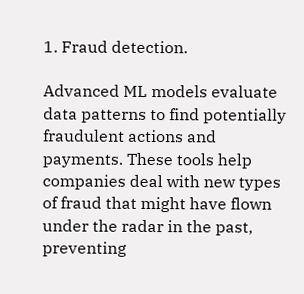1. Fraud detection.

Advanced ML models evaluate data patterns to find potentially fraudulent actions and payments. These tools help companies deal with new types of fraud that might have flown under the radar in the past, preventing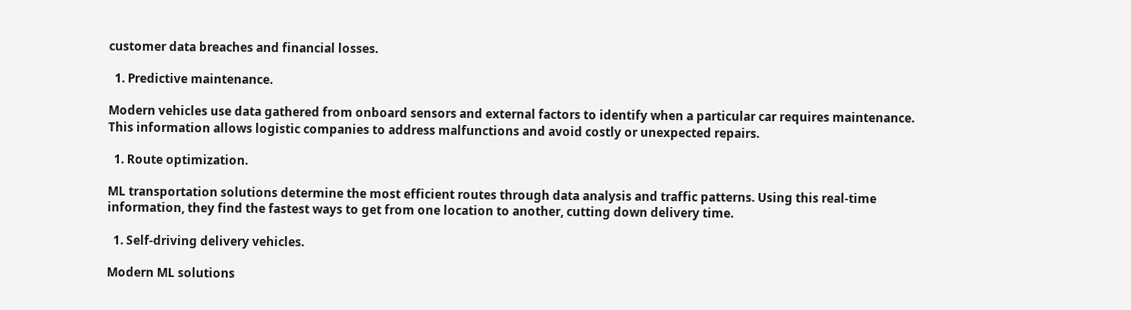customer data breaches and financial losses.

  1. Predictive maintenance.

Modern vehicles use data gathered from onboard sensors and external factors to identify when a particular car requires maintenance. This information allows logistic companies to address malfunctions and avoid costly or unexpected repairs.

  1. Route optimization.

ML transportation solutions determine the most efficient routes through data analysis and traffic patterns. Using this real-time information, they find the fastest ways to get from one location to another, cutting down delivery time.

  1. Self-driving delivery vehicles.

Modern ML solutions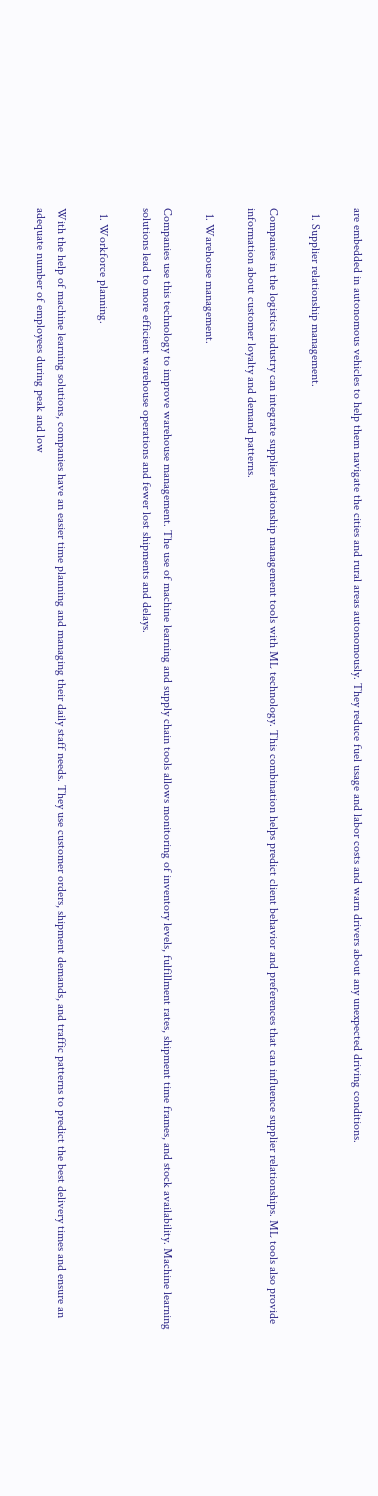are embedded in autonomous vehicles to help them navigate the cities and rural areas autonomously. They reduce fuel usage and labor costs and warn drivers about any unexpected driving conditions.

  1. Supplier relationship management.

Companies in the logistics industry can integrate supplier relationship management tools with ML technology. This combination helps predict client behavior and preferences that can influence supplier relationships. ML tools also provide information about customer loyalty and demand patterns.

  1. Warehouse management.

Companies use this technology to improve warehouse management. The use of machine learning and supply chain tools allows monitoring of inventory levels, fulfillment rates, shipment time frames, and stock availability. Machine learning solutions lead to more efficient warehouse operations and fewer lost shipments and delays.

  1. Workforce planning.

With the help of machine learning solutions, companies have an easier time planning and managing their daily staff needs. They use customer orders, shipment demands, and traffic patterns to predict the best delivery times and ensure an adequate number of employees during peak and low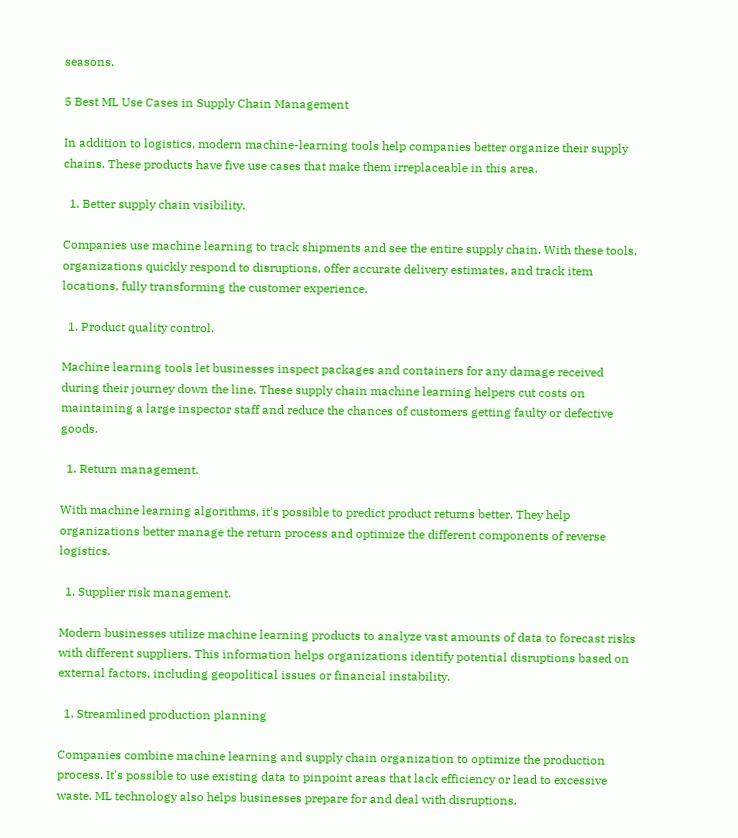seasons.

5 Best ML Use Cases in Supply Chain Management

In addition to logistics, modern machine-learning tools help companies better organize their supply chains. These products have five use cases that make them irreplaceable in this area.

  1. Better supply chain visibility.

Companies use machine learning to track shipments and see the entire supply chain. With these tools, organizations quickly respond to disruptions, offer accurate delivery estimates, and track item locations, fully transforming the customer experience.

  1. Product quality control.

Machine learning tools let businesses inspect packages and containers for any damage received during their journey down the line. These supply chain machine learning helpers cut costs on maintaining a large inspector staff and reduce the chances of customers getting faulty or defective goods.

  1. Return management.

With machine learning algorithms, it's possible to predict product returns better. They help organizations better manage the return process and optimize the different components of reverse logistics.

  1. Supplier risk management.

Modern businesses utilize machine learning products to analyze vast amounts of data to forecast risks with different suppliers. This information helps organizations identify potential disruptions based on external factors, including geopolitical issues or financial instability.

  1. Streamlined production planning

Companies combine machine learning and supply chain organization to optimize the production process. It's possible to use existing data to pinpoint areas that lack efficiency or lead to excessive waste. ML technology also helps businesses prepare for and deal with disruptions.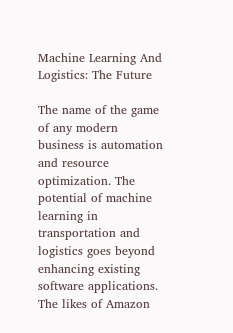Machine Learning And Logistics: The Future

The name of the game of any modern business is automation and resource optimization. The potential of machine learning in transportation and logistics goes beyond enhancing existing software applications. The likes of Amazon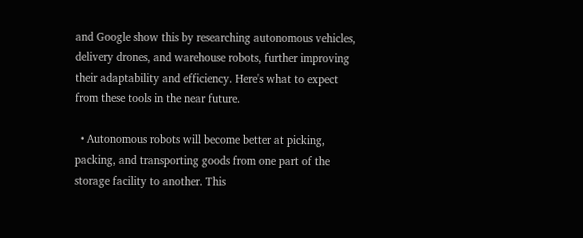and Google show this by researching autonomous vehicles, delivery drones, and warehouse robots, further improving their adaptability and efficiency. Here's what to expect from these tools in the near future.

  • Autonomous robots will become better at picking, packing, and transporting goods from one part of the storage facility to another. This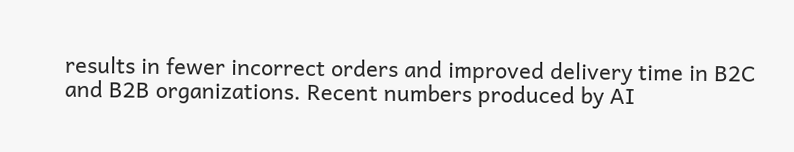results in fewer incorrect orders and improved delivery time in B2C and B2B organizations. Recent numbers produced by AI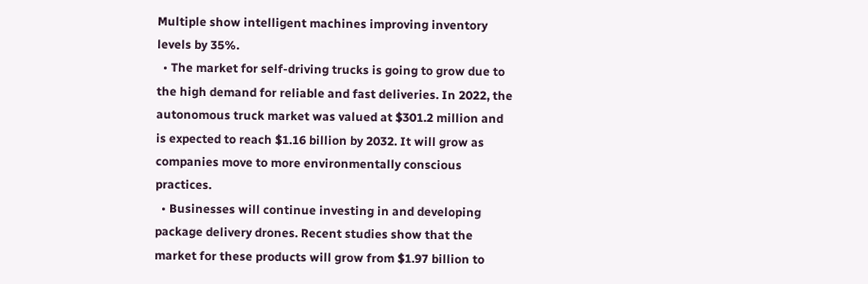Multiple show intelligent machines improving inventory levels by 35%.
  • The market for self-driving trucks is going to grow due to the high demand for reliable and fast deliveries. In 2022, the autonomous truck market was valued at $301.2 million and is expected to reach $1.16 billion by 2032. It will grow as companies move to more environmentally conscious practices.
  • Businesses will continue investing in and developing package delivery drones. Recent studies show that the market for these products will grow from $1.97 billion to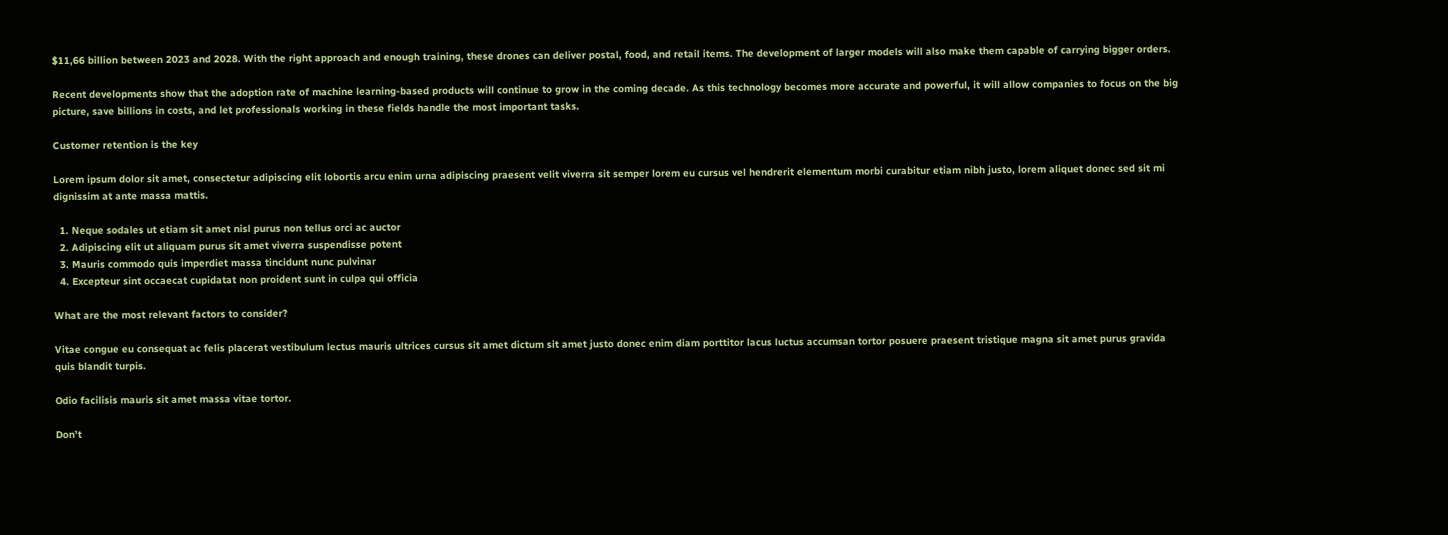$11,66 billion between 2023 and 2028. With the right approach and enough training, these drones can deliver postal, food, and retail items. The development of larger models will also make them capable of carrying bigger orders.

Recent developments show that the adoption rate of machine learning-based products will continue to grow in the coming decade. As this technology becomes more accurate and powerful, it will allow companies to focus on the big picture, save billions in costs, and let professionals working in these fields handle the most important tasks.

Customer retention is the key

Lorem ipsum dolor sit amet, consectetur adipiscing elit lobortis arcu enim urna adipiscing praesent velit viverra sit semper lorem eu cursus vel hendrerit elementum morbi curabitur etiam nibh justo, lorem aliquet donec sed sit mi dignissim at ante massa mattis.

  1. Neque sodales ut etiam sit amet nisl purus non tellus orci ac auctor
  2. Adipiscing elit ut aliquam purus sit amet viverra suspendisse potent
  3. Mauris commodo quis imperdiet massa tincidunt nunc pulvinar
  4. Excepteur sint occaecat cupidatat non proident sunt in culpa qui officia

What are the most relevant factors to consider?

Vitae congue eu consequat ac felis placerat vestibulum lectus mauris ultrices cursus sit amet dictum sit amet justo donec enim diam porttitor lacus luctus accumsan tortor posuere praesent tristique magna sit amet purus gravida quis blandit turpis.

Odio facilisis mauris sit amet massa vitae tortor.

Don’t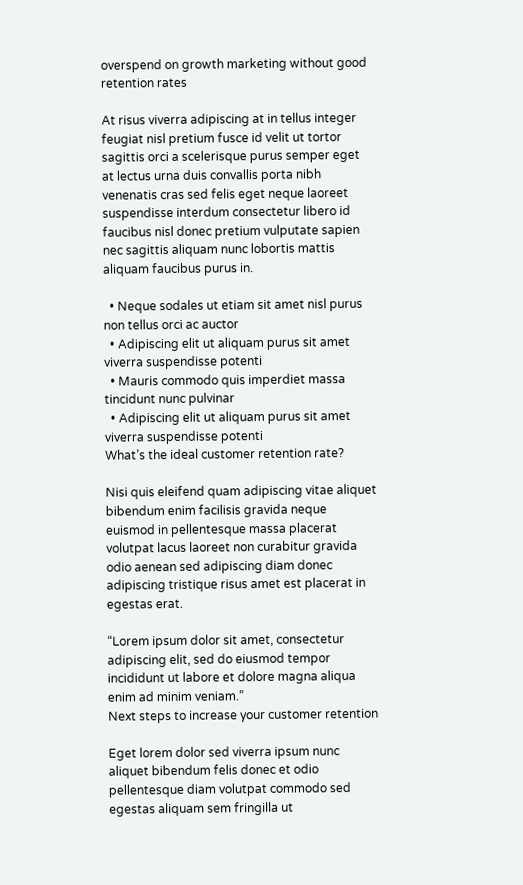overspend on growth marketing without good retention rates

At risus viverra adipiscing at in tellus integer feugiat nisl pretium fusce id velit ut tortor sagittis orci a scelerisque purus semper eget at lectus urna duis convallis porta nibh venenatis cras sed felis eget neque laoreet suspendisse interdum consectetur libero id faucibus nisl donec pretium vulputate sapien nec sagittis aliquam nunc lobortis mattis aliquam faucibus purus in.

  • Neque sodales ut etiam sit amet nisl purus non tellus orci ac auctor
  • Adipiscing elit ut aliquam purus sit amet viverra suspendisse potenti
  • Mauris commodo quis imperdiet massa tincidunt nunc pulvinar
  • Adipiscing elit ut aliquam purus sit amet viverra suspendisse potenti
What’s the ideal customer retention rate?

Nisi quis eleifend quam adipiscing vitae aliquet bibendum enim facilisis gravida neque euismod in pellentesque massa placerat volutpat lacus laoreet non curabitur gravida odio aenean sed adipiscing diam donec adipiscing tristique risus amet est placerat in egestas erat.

“Lorem ipsum dolor sit amet, consectetur adipiscing elit, sed do eiusmod tempor incididunt ut labore et dolore magna aliqua enim ad minim veniam.”
Next steps to increase your customer retention

Eget lorem dolor sed viverra ipsum nunc aliquet bibendum felis donec et odio pellentesque diam volutpat commodo sed egestas aliquam sem fringilla ut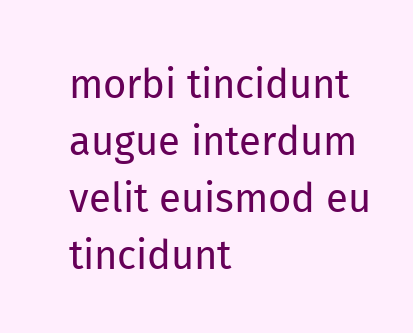morbi tincidunt augue interdum velit euismod eu tincidunt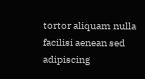tortor aliquam nulla facilisi aenean sed adipiscing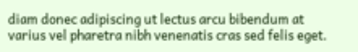diam donec adipiscing ut lectus arcu bibendum at varius vel pharetra nibh venenatis cras sed felis eget.